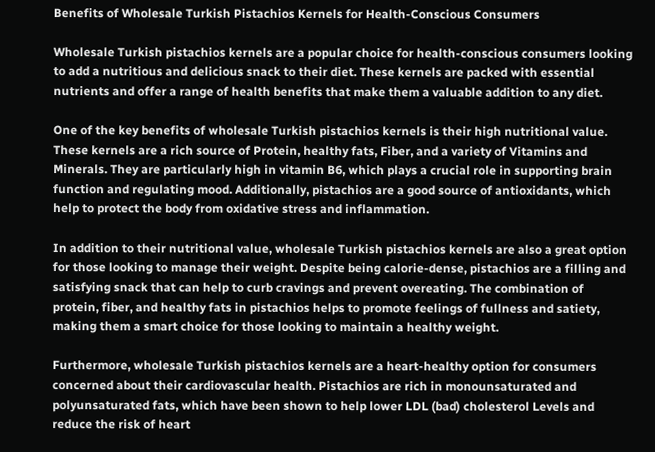Benefits of Wholesale Turkish Pistachios Kernels for Health-Conscious Consumers

Wholesale Turkish pistachios kernels are a popular choice for health-conscious consumers looking to add a nutritious and delicious snack to their diet. These kernels are packed with essential nutrients and offer a range of health benefits that make them a valuable addition to any diet.

One of the key benefits of wholesale Turkish pistachios kernels is their high nutritional value. These kernels are a rich source of Protein, healthy fats, Fiber, and a variety of Vitamins and Minerals. They are particularly high in vitamin B6, which plays a crucial role in supporting brain function and regulating mood. Additionally, pistachios are a good source of antioxidants, which help to protect the body from oxidative stress and inflammation.

In addition to their nutritional value, wholesale Turkish pistachios kernels are also a great option for those looking to manage their weight. Despite being calorie-dense, pistachios are a filling and satisfying snack that can help to curb cravings and prevent overeating. The combination of protein, fiber, and healthy fats in pistachios helps to promote feelings of fullness and satiety, making them a smart choice for those looking to maintain a healthy weight.

Furthermore, wholesale Turkish pistachios kernels are a heart-healthy option for consumers concerned about their cardiovascular health. Pistachios are rich in monounsaturated and polyunsaturated fats, which have been shown to help lower LDL (bad) cholesterol Levels and reduce the risk of heart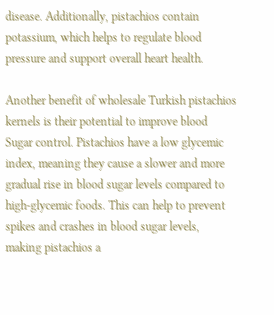disease. Additionally, pistachios contain potassium, which helps to regulate blood pressure and support overall heart health.

Another benefit of wholesale Turkish pistachios kernels is their potential to improve blood Sugar control. Pistachios have a low glycemic index, meaning they cause a slower and more gradual rise in blood sugar levels compared to high-glycemic foods. This can help to prevent spikes and crashes in blood sugar levels, making pistachios a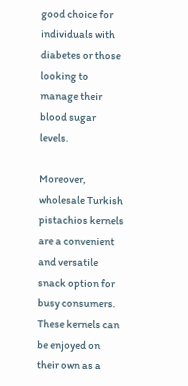good choice for individuals with diabetes or those looking to manage their blood sugar levels.

Moreover, wholesale Turkish pistachios kernels are a convenient and versatile snack option for busy consumers. These kernels can be enjoyed on their own as a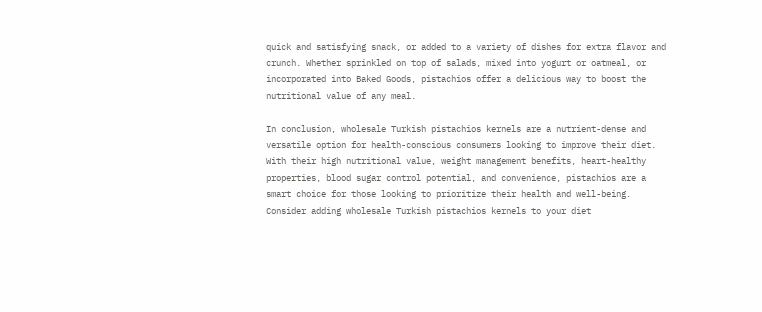quick and satisfying snack, or added to a variety of dishes for extra flavor and crunch. Whether sprinkled on top of salads, mixed into yogurt or oatmeal, or incorporated into Baked Goods, pistachios offer a delicious way to boost the nutritional value of any meal.

In conclusion, wholesale Turkish pistachios kernels are a nutrient-dense and versatile option for health-conscious consumers looking to improve their diet. With their high nutritional value, weight management benefits, heart-healthy properties, blood sugar control potential, and convenience, pistachios are a smart choice for those looking to prioritize their health and well-being. Consider adding wholesale Turkish pistachios kernels to your diet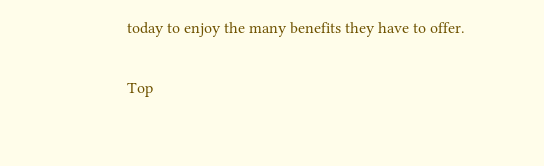today to enjoy the many benefits they have to offer.

Top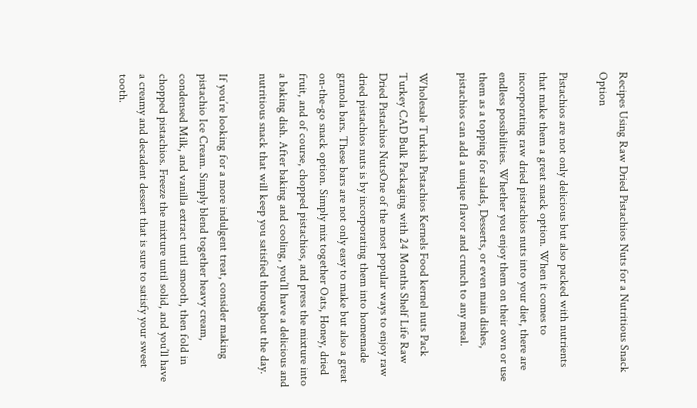Recipes Using Raw Dried Pistachios Nuts for a Nutritious Snack Option

Pistachios are not only delicious but also packed with nutrients that make them a great snack option. When it comes to incorporating raw dried pistachios nuts into your diet, there are endless possibilities. Whether you enjoy them on their own or use them as a topping for salads, Desserts, or even main dishes, pistachios can add a unique flavor and crunch to any meal.

Wholesale Turkish Pistachios Kernels Food kernel nuts Pack Turkey CAD Bulk Packaging with 24 Months Shelf Life Raw Dried Pistachios NutsOne of the most popular ways to enjoy raw dried pistachios nuts is by incorporating them into homemade granola bars. These bars are not only easy to make but also a great on-the-go snack option. Simply mix together Oats, Honey, dried fruit, and of course, chopped pistachios, and press the mixture into a baking dish. After baking and cooling, you’ll have a delicious and nutritious snack that will keep you satisfied throughout the day.

If you’re looking for a more indulgent treat, consider making pistachio Ice Cream. Simply blend together heavy cream, condensed Milk, and vanilla extract until smooth, then fold in chopped pistachios. Freeze the mixture until solid, and you’ll have a creamy and decadent dessert that is sure to satisfy your sweet tooth.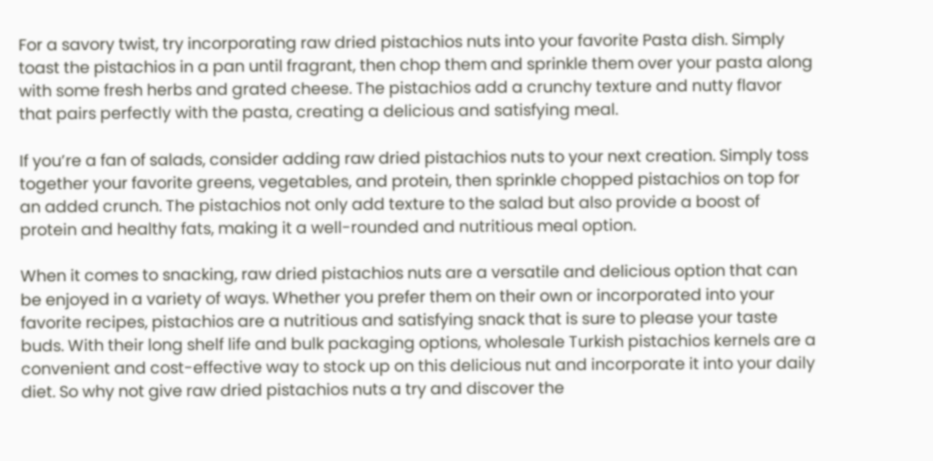For a savory twist, try incorporating raw dried pistachios nuts into your favorite Pasta dish. Simply toast the pistachios in a pan until fragrant, then chop them and sprinkle them over your pasta along with some fresh herbs and grated cheese. The pistachios add a crunchy texture and nutty flavor that pairs perfectly with the pasta, creating a delicious and satisfying meal.

If you’re a fan of salads, consider adding raw dried pistachios nuts to your next creation. Simply toss together your favorite greens, vegetables, and protein, then sprinkle chopped pistachios on top for an added crunch. The pistachios not only add texture to the salad but also provide a boost of protein and healthy fats, making it a well-rounded and nutritious meal option.

When it comes to snacking, raw dried pistachios nuts are a versatile and delicious option that can be enjoyed in a variety of ways. Whether you prefer them on their own or incorporated into your favorite recipes, pistachios are a nutritious and satisfying snack that is sure to please your taste buds. With their long shelf life and bulk packaging options, wholesale Turkish pistachios kernels are a convenient and cost-effective way to stock up on this delicious nut and incorporate it into your daily diet. So why not give raw dried pistachios nuts a try and discover the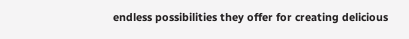endless possibilities they offer for creating delicious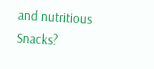and nutritious Snacks?